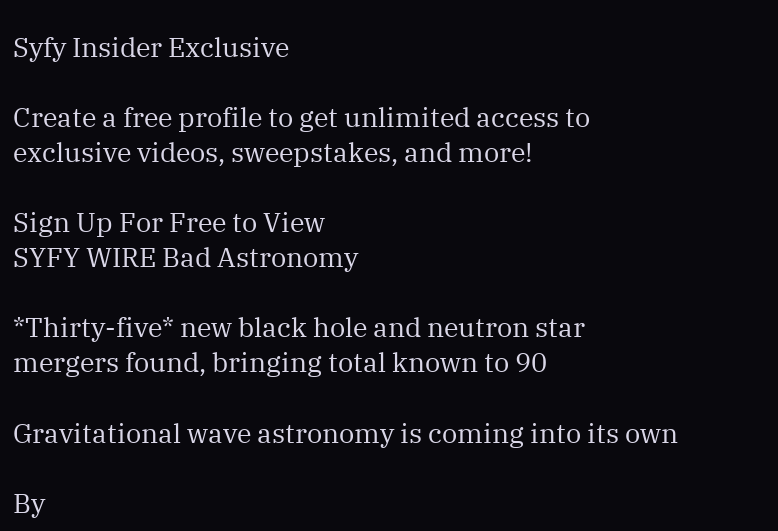Syfy Insider Exclusive

Create a free profile to get unlimited access to exclusive videos, sweepstakes, and more!

Sign Up For Free to View
SYFY WIRE Bad Astronomy

*Thirty-five* new black hole and neutron star mergers found, bringing total known to 90

Gravitational wave astronomy is coming into its own

By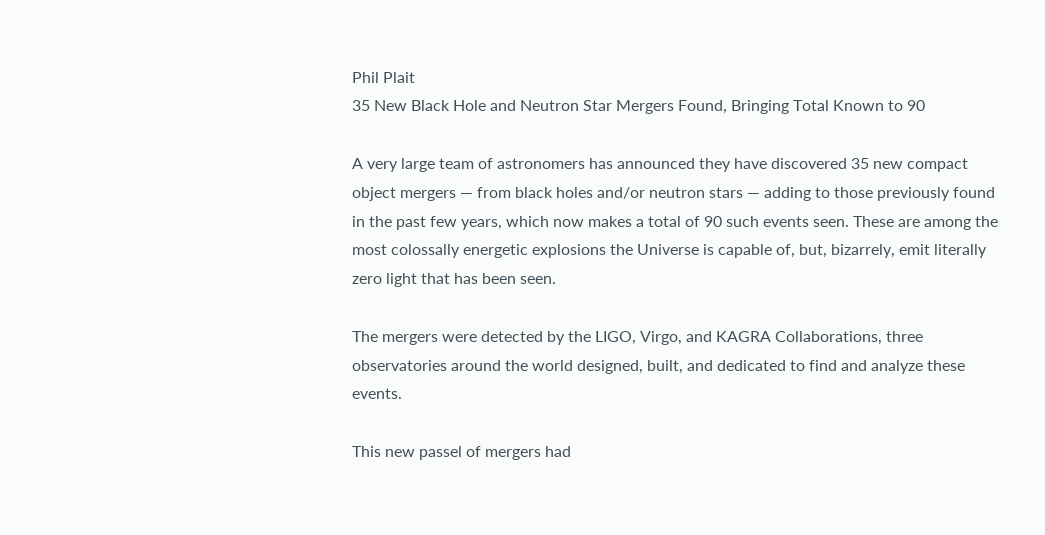Phil Plait
35 New Black Hole and Neutron Star Mergers Found, Bringing Total Known to 90

A very large team of astronomers has announced they have discovered 35 new compact object mergers — from black holes and/or neutron stars — adding to those previously found in the past few years, which now makes a total of 90 such events seen. These are among the most colossally energetic explosions the Universe is capable of, but, bizarrely, emit literally zero light that has been seen.

The mergers were detected by the LIGO, Virgo, and KAGRA Collaborations, three observatories around the world designed, built, and dedicated to find and analyze these events.

This new passel of mergers had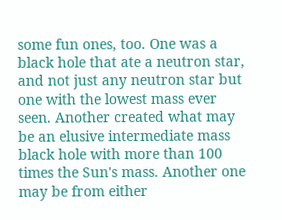some fun ones, too. One was a black hole that ate a neutron star, and not just any neutron star but one with the lowest mass ever seen. Another created what may be an elusive intermediate mass black hole with more than 100 times the Sun's mass. Another one may be from either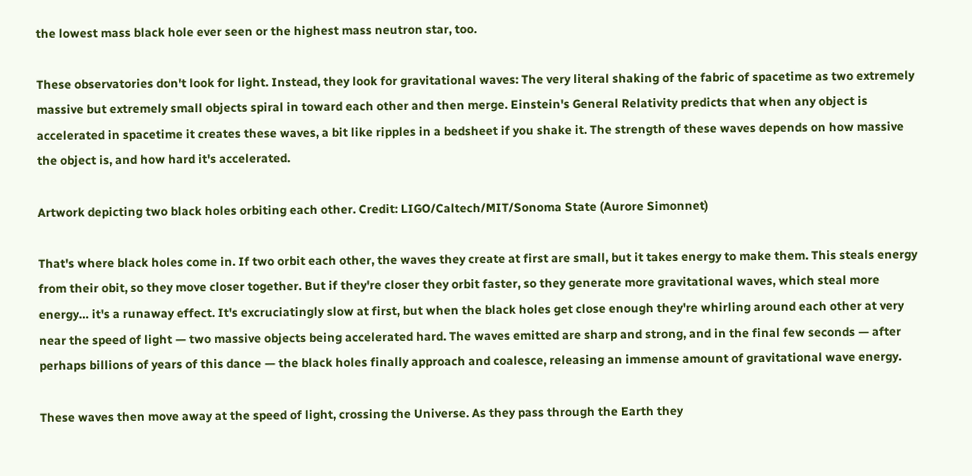the lowest mass black hole ever seen or the highest mass neutron star, too.

These observatories don't look for light. Instead, they look for gravitational waves: The very literal shaking of the fabric of spacetime as two extremely massive but extremely small objects spiral in toward each other and then merge. Einstein's General Relativity predicts that when any object is accelerated in spacetime it creates these waves, a bit like ripples in a bedsheet if you shake it. The strength of these waves depends on how massive the object is, and how hard it's accelerated.

Artwork depicting two black holes orbiting each other. Credit: LIGO/Caltech/MIT/Sonoma State (Aurore Simonnet)

That's where black holes come in. If two orbit each other, the waves they create at first are small, but it takes energy to make them. This steals energy from their obit, so they move closer together. But if they're closer they orbit faster, so they generate more gravitational waves, which steal more energy… it's a runaway effect. It's excruciatingly slow at first, but when the black holes get close enough they're whirling around each other at very near the speed of light — two massive objects being accelerated hard. The waves emitted are sharp and strong, and in the final few seconds — after perhaps billions of years of this dance — the black holes finally approach and coalesce, releasing an immense amount of gravitational wave energy.

These waves then move away at the speed of light, crossing the Universe. As they pass through the Earth they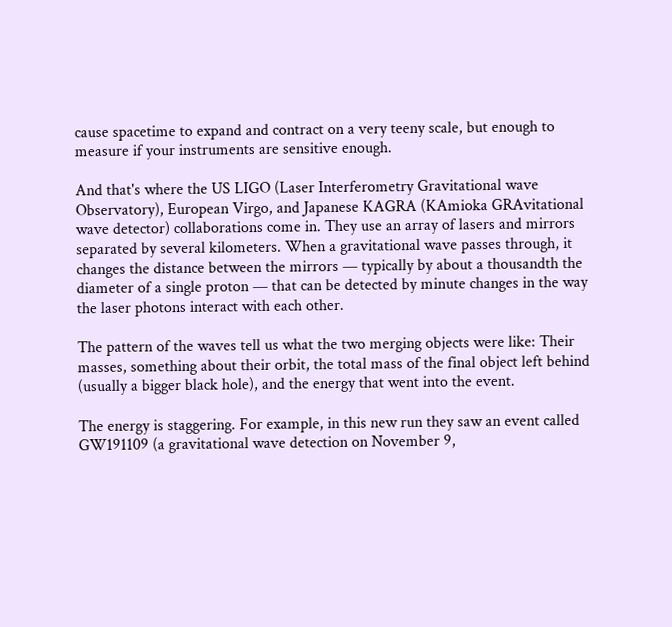cause spacetime to expand and contract on a very teeny scale, but enough to measure if your instruments are sensitive enough.

And that's where the US LIGO (Laser Interferometry Gravitational wave Observatory), European Virgo, and Japanese KAGRA (KAmioka GRAvitational wave detector) collaborations come in. They use an array of lasers and mirrors separated by several kilometers. When a gravitational wave passes through, it changes the distance between the mirrors — typically by about a thousandth the diameter of a single proton — that can be detected by minute changes in the way the laser photons interact with each other.

The pattern of the waves tell us what the two merging objects were like: Their masses, something about their orbit, the total mass of the final object left behind (usually a bigger black hole), and the energy that went into the event.

The energy is staggering. For example, in this new run they saw an event called GW191109 (a gravitational wave detection on November 9,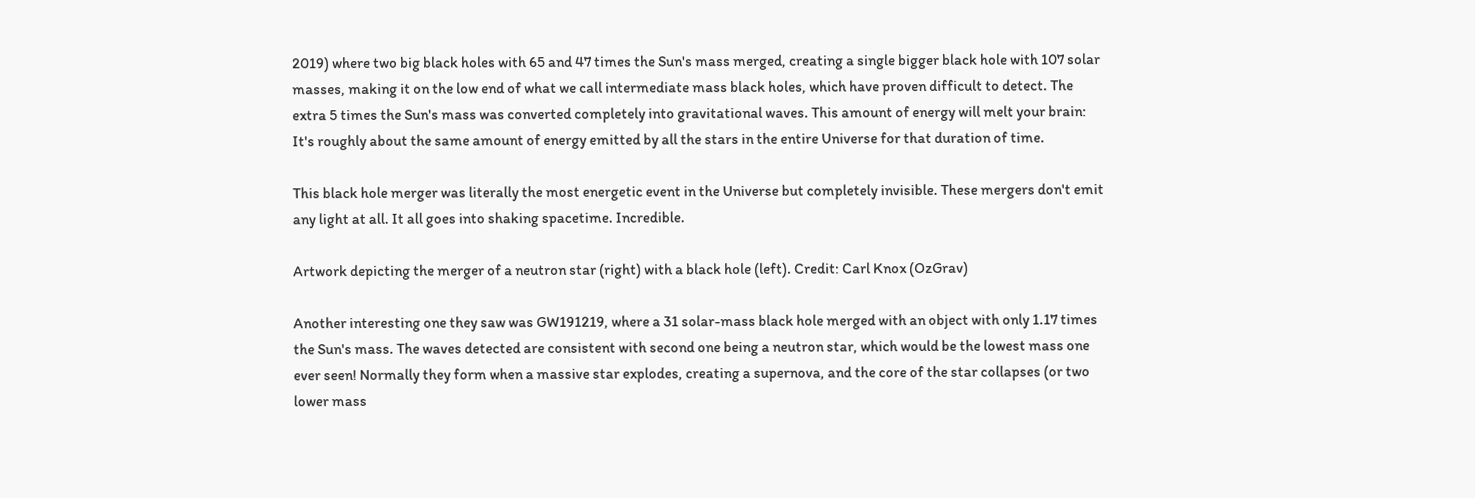2019) where two big black holes with 65 and 47 times the Sun's mass merged, creating a single bigger black hole with 107 solar masses, making it on the low end of what we call intermediate mass black holes, which have proven difficult to detect. The extra 5 times the Sun's mass was converted completely into gravitational waves. This amount of energy will melt your brain: It's roughly about the same amount of energy emitted by all the stars in the entire Universe for that duration of time.

This black hole merger was literally the most energetic event in the Universe but completely invisible. These mergers don't emit any light at all. It all goes into shaking spacetime. Incredible.

Artwork depicting the merger of a neutron star (right) with a black hole (left). Credit: Carl Knox (OzGrav)

Another interesting one they saw was GW191219, where a 31 solar-mass black hole merged with an object with only 1.17 times the Sun's mass. The waves detected are consistent with second one being a neutron star, which would be the lowest mass one ever seen! Normally they form when a massive star explodes, creating a supernova, and the core of the star collapses (or two lower mass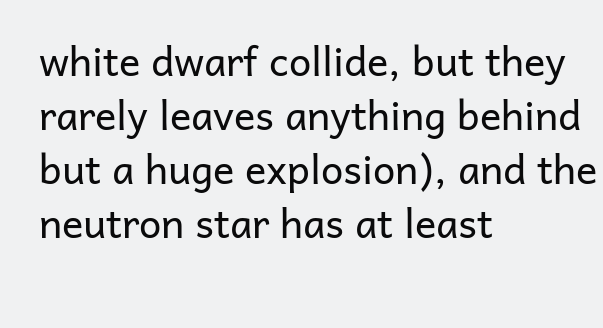white dwarf collide, but they rarely leaves anything behind but a huge explosion), and the neutron star has at least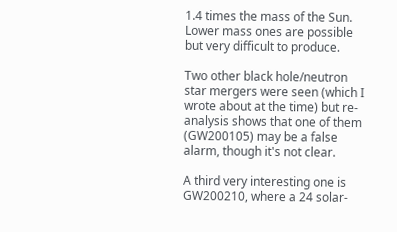1.4 times the mass of the Sun. Lower mass ones are possible but very difficult to produce.

Two other black hole/neutron star mergers were seen (which I wrote about at the time) but re-analysis shows that one of them (GW200105) may be a false alarm, though it's not clear.

A third very interesting one is GW200210, where a 24 solar-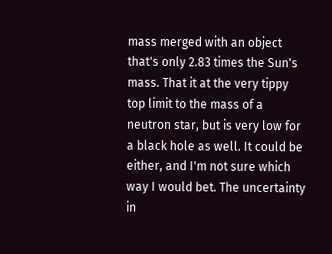mass merged with an object that's only 2.83 times the Sun's mass. That it at the very tippy top limit to the mass of a neutron star, but is very low for a black hole as well. It could be either, and I'm not sure which way I would bet. The uncertainty in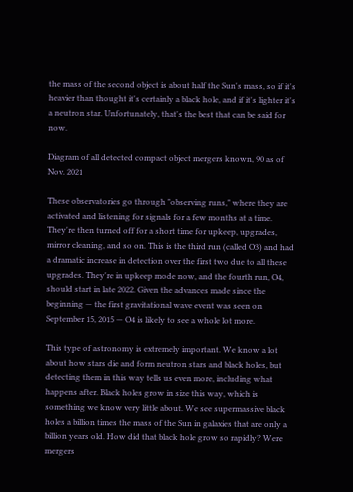the mass of the second object is about half the Sun's mass, so if it's heavier than thought it's certainly a black hole, and if it's lighter it's a neutron star. Unfortunately, that's the best that can be said for now.

Diagram of all detected compact object mergers known, 90 as of Nov. 2021

These observatories go through "observing runs," where they are activated and listening for signals for a few months at a time. They're then turned off for a short time for upkeep, upgrades, mirror cleaning, and so on. This is the third run (called O3) and had a dramatic increase in detection over the first two due to all these upgrades. They're in upkeep mode now, and the fourth run, O4, should start in late 2022. Given the advances made since the beginning — the first gravitational wave event was seen on September 15, 2015 — O4 is likely to see a whole lot more.

This type of astronomy is extremely important. We know a lot about how stars die and form neutron stars and black holes, but detecting them in this way tells us even more, including what happens after. Black holes grow in size this way, which is something we know very little about. We see supermassive black holes a billion times the mass of the Sun in galaxies that are only a billion years old. How did that black hole grow so rapidly? Were mergers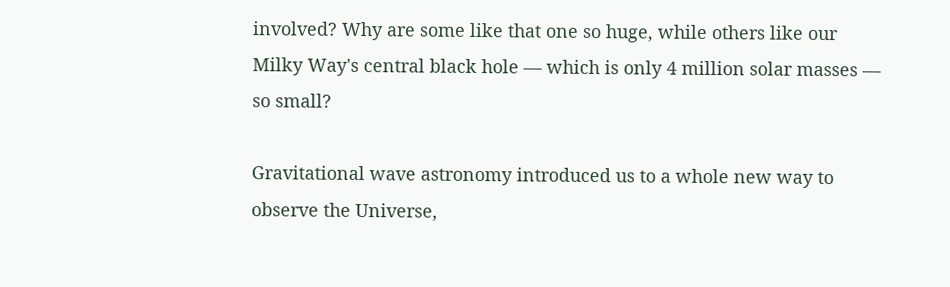involved? Why are some like that one so huge, while others like our Milky Way's central black hole — which is only 4 million solar masses — so small?

Gravitational wave astronomy introduced us to a whole new way to observe the Universe,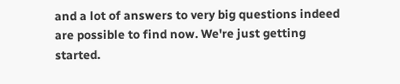and a lot of answers to very big questions indeed are possible to find now. We're just getting started.